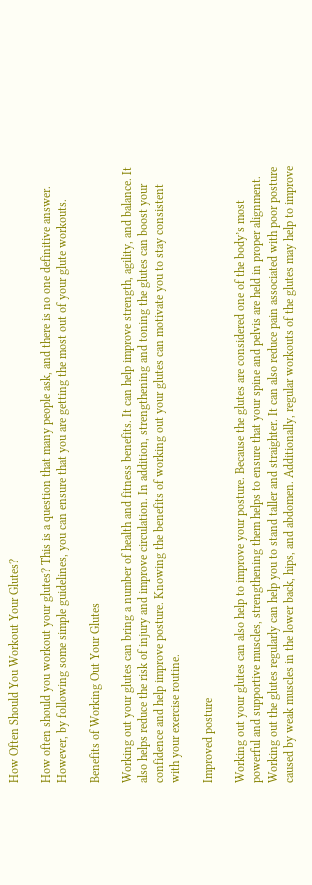How Often Should You Workout Your Glutes?

How often should you workout your glutes? This is a question that many people ask, and there is no one definitive answer. However, by following some simple guidelines, you can ensure that you are getting the most out of your glute workouts.

Benefits of Working Out Your Glutes

Working out your glutes can bring a number of health and fitness benefits. It can help improve strength, agility, and balance. It also helps reduce the risk of injury and improve circulation. In addition, strengthening and toning the glutes can boost your confidence and help improve posture. Knowing the benefits of working out your glutes can motivate you to stay consistent with your exercise routine.

Improved posture

Working out your glutes can also help to improve your posture. Because the glutes are considered one of the body’s most powerful and supportive muscles, strengthening them helps to ensure that your spine and pelvis are held in proper alignment. Working out the glutes regularly can help you to stand taller and straighter. It can also reduce pain associated with poor posture caused by weak muscles in the lower back, hips, and abdomen. Additionally, regular workouts of the glutes may help to improve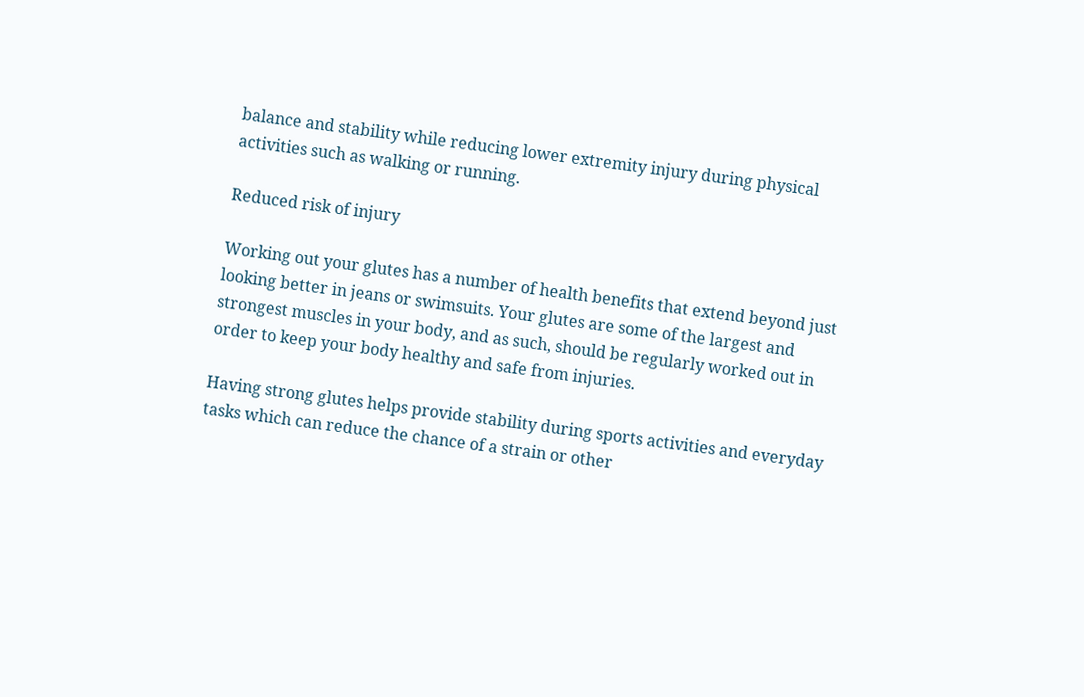balance and stability while reducing lower extremity injury during physical activities such as walking or running.

Reduced risk of injury

Working out your glutes has a number of health benefits that extend beyond just looking better in jeans or swimsuits. Your glutes are some of the largest and strongest muscles in your body, and as such, should be regularly worked out in order to keep your body healthy and safe from injuries.

Having strong glutes helps provide stability during sports activities and everyday tasks which can reduce the chance of a strain or other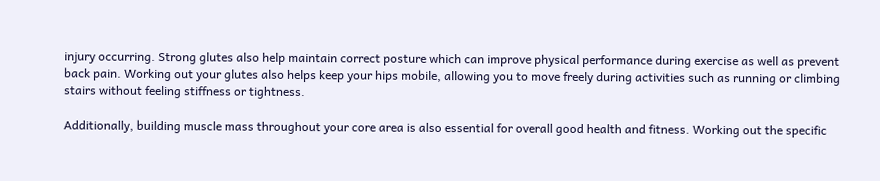injury occurring. Strong glutes also help maintain correct posture which can improve physical performance during exercise as well as prevent back pain. Working out your glutes also helps keep your hips mobile, allowing you to move freely during activities such as running or climbing stairs without feeling stiffness or tightness.

Additionally, building muscle mass throughout your core area is also essential for overall good health and fitness. Working out the specific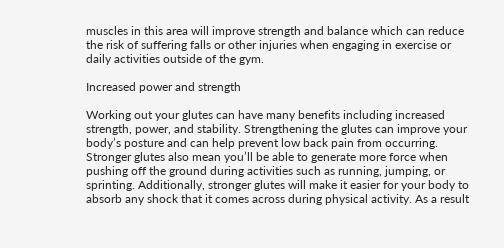muscles in this area will improve strength and balance which can reduce the risk of suffering falls or other injuries when engaging in exercise or daily activities outside of the gym.

Increased power and strength

Working out your glutes can have many benefits including increased strength, power, and stability. Strengthening the glutes can improve your body’s posture and can help prevent low back pain from occurring. Stronger glutes also mean you’ll be able to generate more force when pushing off the ground during activities such as running, jumping, or sprinting. Additionally, stronger glutes will make it easier for your body to absorb any shock that it comes across during physical activity. As a result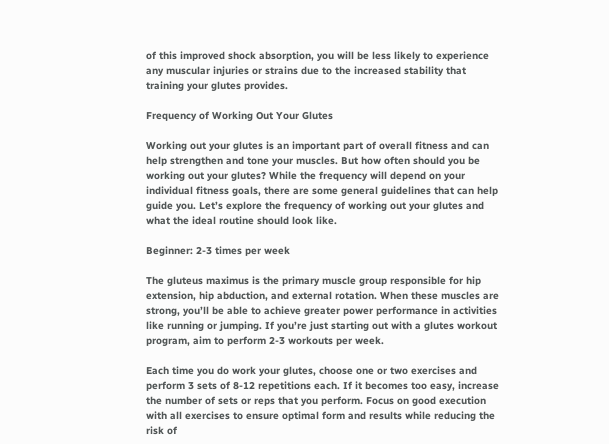of this improved shock absorption, you will be less likely to experience any muscular injuries or strains due to the increased stability that training your glutes provides.

Frequency of Working Out Your Glutes

Working out your glutes is an important part of overall fitness and can help strengthen and tone your muscles. But how often should you be working out your glutes? While the frequency will depend on your individual fitness goals, there are some general guidelines that can help guide you. Let’s explore the frequency of working out your glutes and what the ideal routine should look like.

Beginner: 2-3 times per week

The gluteus maximus is the primary muscle group responsible for hip extension, hip abduction, and external rotation. When these muscles are strong, you’ll be able to achieve greater power performance in activities like running or jumping. If you’re just starting out with a glutes workout program, aim to perform 2-3 workouts per week.

Each time you do work your glutes, choose one or two exercises and perform 3 sets of 8-12 repetitions each. If it becomes too easy, increase the number of sets or reps that you perform. Focus on good execution with all exercises to ensure optimal form and results while reducing the risk of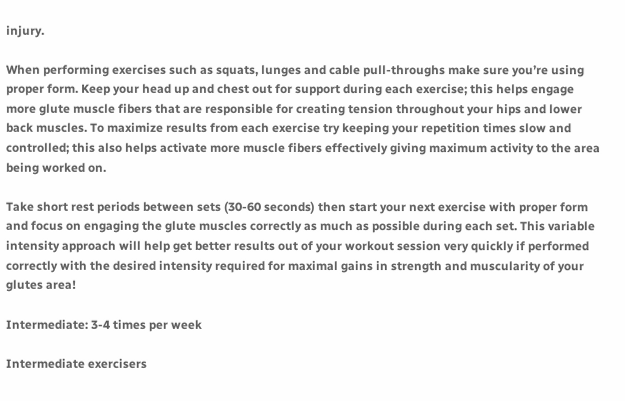injury.

When performing exercises such as squats, lunges and cable pull-throughs make sure you’re using proper form. Keep your head up and chest out for support during each exercise; this helps engage more glute muscle fibers that are responsible for creating tension throughout your hips and lower back muscles. To maximize results from each exercise try keeping your repetition times slow and controlled; this also helps activate more muscle fibers effectively giving maximum activity to the area being worked on.

Take short rest periods between sets (30-60 seconds) then start your next exercise with proper form and focus on engaging the glute muscles correctly as much as possible during each set. This variable intensity approach will help get better results out of your workout session very quickly if performed correctly with the desired intensity required for maximal gains in strength and muscularity of your glutes area!

Intermediate: 3-4 times per week

Intermediate exercisers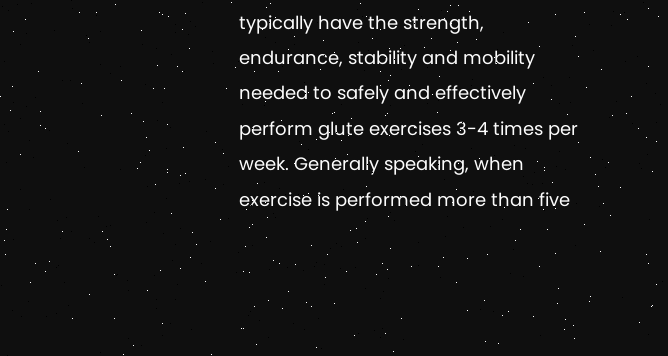typically have the strength, endurance, stability and mobility needed to safely and effectively perform glute exercises 3-4 times per week. Generally speaking, when exercise is performed more than five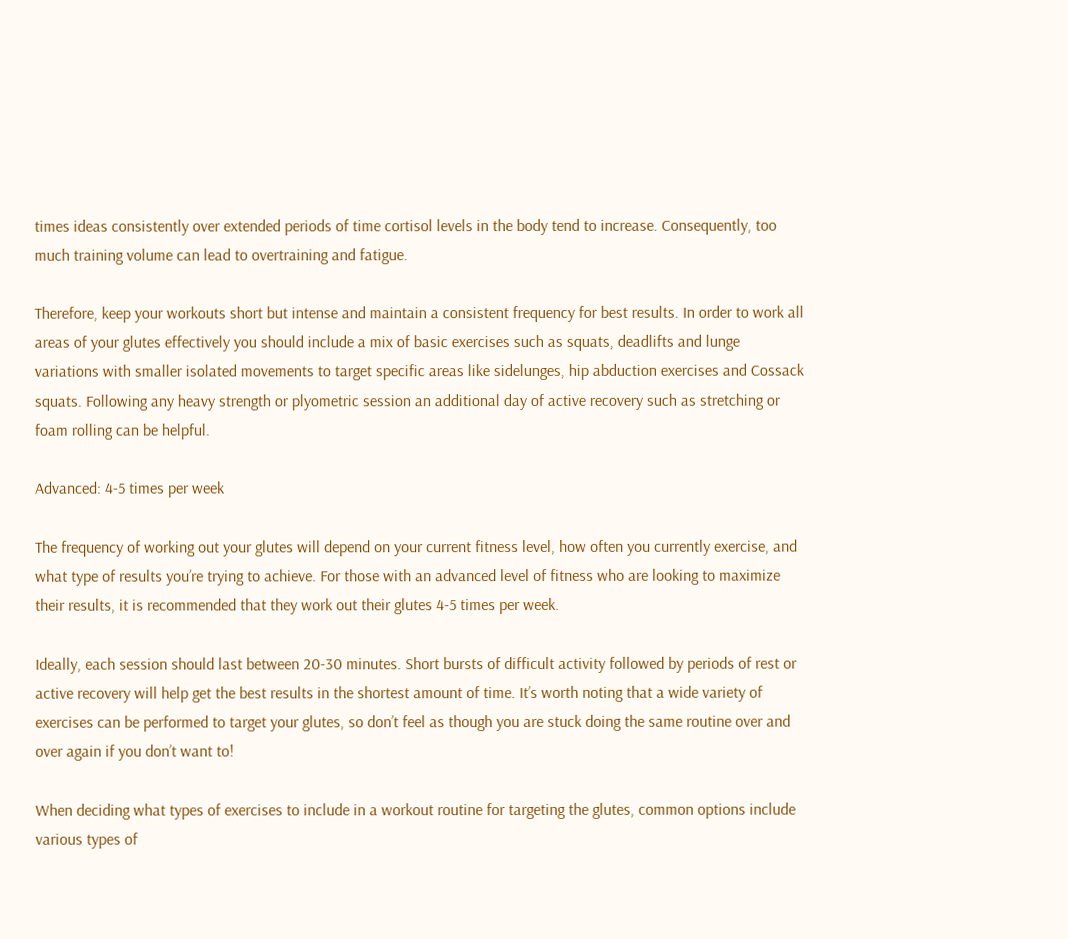times ideas consistently over extended periods of time cortisol levels in the body tend to increase. Consequently, too much training volume can lead to overtraining and fatigue.

Therefore, keep your workouts short but intense and maintain a consistent frequency for best results. In order to work all areas of your glutes effectively you should include a mix of basic exercises such as squats, deadlifts and lunge variations with smaller isolated movements to target specific areas like sidelunges, hip abduction exercises and Cossack squats. Following any heavy strength or plyometric session an additional day of active recovery such as stretching or foam rolling can be helpful.

Advanced: 4-5 times per week

The frequency of working out your glutes will depend on your current fitness level, how often you currently exercise, and what type of results you’re trying to achieve. For those with an advanced level of fitness who are looking to maximize their results, it is recommended that they work out their glutes 4-5 times per week.

Ideally, each session should last between 20-30 minutes. Short bursts of difficult activity followed by periods of rest or active recovery will help get the best results in the shortest amount of time. It’s worth noting that a wide variety of exercises can be performed to target your glutes, so don’t feel as though you are stuck doing the same routine over and over again if you don’t want to!

When deciding what types of exercises to include in a workout routine for targeting the glutes, common options include various types of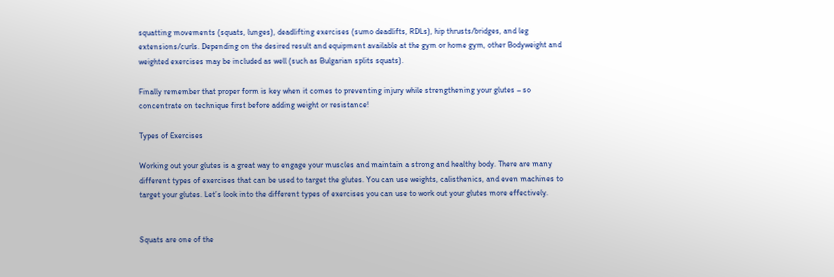squatting movements (squats, lunges), deadlifting exercises (sumo deadlifts, RDLs), hip thrusts/bridges, and leg extensions/curls. Depending on the desired result and equipment available at the gym or home gym, other Bodyweight and weighted exercises may be included as well (such as Bulgarian splits squats).

Finally remember that proper form is key when it comes to preventing injury while strengthening your glutes – so concentrate on technique first before adding weight or resistance!

Types of Exercises

Working out your glutes is a great way to engage your muscles and maintain a strong and healthy body. There are many different types of exercises that can be used to target the glutes. You can use weights, calisthenics, and even machines to target your glutes. Let’s look into the different types of exercises you can use to work out your glutes more effectively.


Squats are one of the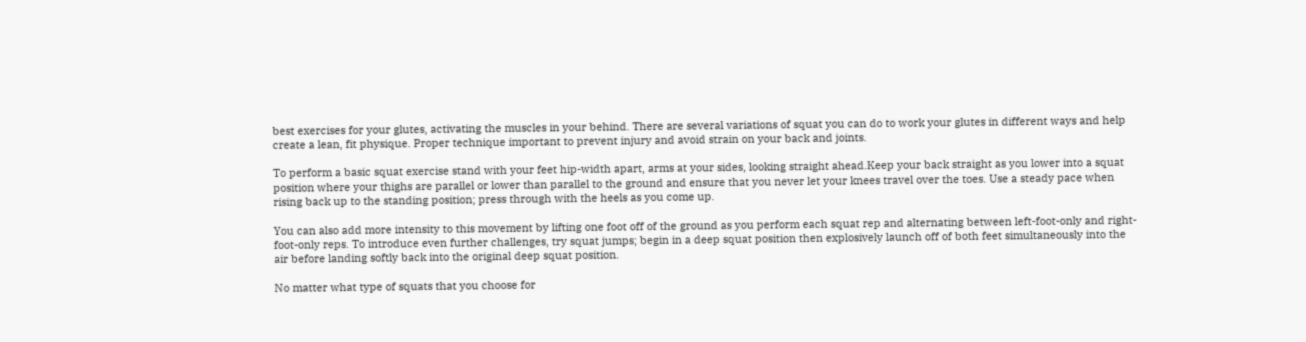best exercises for your glutes, activating the muscles in your behind. There are several variations of squat you can do to work your glutes in different ways and help create a lean, fit physique. Proper technique important to prevent injury and avoid strain on your back and joints.

To perform a basic squat exercise stand with your feet hip-width apart, arms at your sides, looking straight ahead.Keep your back straight as you lower into a squat position where your thighs are parallel or lower than parallel to the ground and ensure that you never let your knees travel over the toes. Use a steady pace when rising back up to the standing position; press through with the heels as you come up.

You can also add more intensity to this movement by lifting one foot off of the ground as you perform each squat rep and alternating between left-foot-only and right-foot-only reps. To introduce even further challenges, try squat jumps; begin in a deep squat position then explosively launch off of both feet simultaneously into the air before landing softly back into the original deep squat position.

No matter what type of squats that you choose for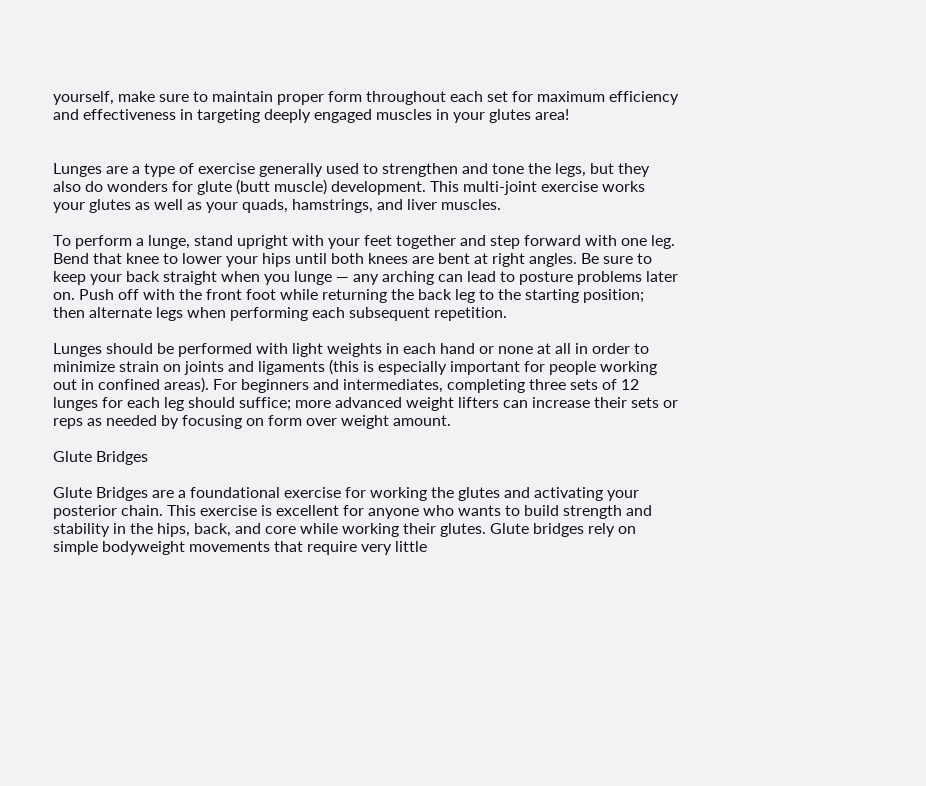yourself, make sure to maintain proper form throughout each set for maximum efficiency and effectiveness in targeting deeply engaged muscles in your glutes area!


Lunges are a type of exercise generally used to strengthen and tone the legs, but they also do wonders for glute (butt muscle) development. This multi-joint exercise works your glutes as well as your quads, hamstrings, and liver muscles.

To perform a lunge, stand upright with your feet together and step forward with one leg. Bend that knee to lower your hips until both knees are bent at right angles. Be sure to keep your back straight when you lunge — any arching can lead to posture problems later on. Push off with the front foot while returning the back leg to the starting position; then alternate legs when performing each subsequent repetition.

Lunges should be performed with light weights in each hand or none at all in order to minimize strain on joints and ligaments (this is especially important for people working out in confined areas). For beginners and intermediates, completing three sets of 12 lunges for each leg should suffice; more advanced weight lifters can increase their sets or reps as needed by focusing on form over weight amount.

Glute Bridges

Glute Bridges are a foundational exercise for working the glutes and activating your posterior chain. This exercise is excellent for anyone who wants to build strength and stability in the hips, back, and core while working their glutes. Glute bridges rely on simple bodyweight movements that require very little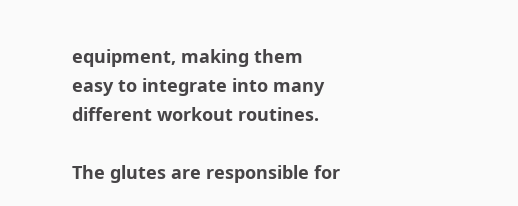equipment, making them easy to integrate into many different workout routines.

The glutes are responsible for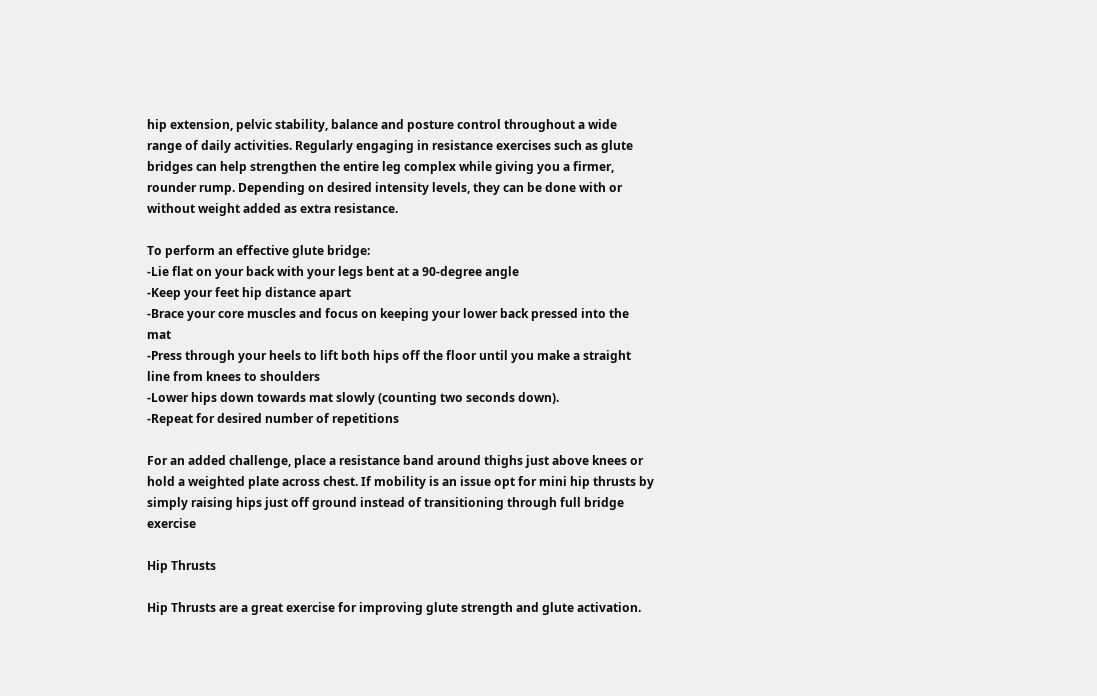hip extension, pelvic stability, balance and posture control throughout a wide range of daily activities. Regularly engaging in resistance exercises such as glute bridges can help strengthen the entire leg complex while giving you a firmer, rounder rump. Depending on desired intensity levels, they can be done with or without weight added as extra resistance.

To perform an effective glute bridge:
-Lie flat on your back with your legs bent at a 90-degree angle
-Keep your feet hip distance apart
-Brace your core muscles and focus on keeping your lower back pressed into the mat
-Press through your heels to lift both hips off the floor until you make a straight line from knees to shoulders
-Lower hips down towards mat slowly (counting two seconds down).
-Repeat for desired number of repetitions

For an added challenge, place a resistance band around thighs just above knees or hold a weighted plate across chest. If mobility is an issue opt for mini hip thrusts by simply raising hips just off ground instead of transitioning through full bridge exercise

Hip Thrusts

Hip Thrusts are a great exercise for improving glute strength and glute activation.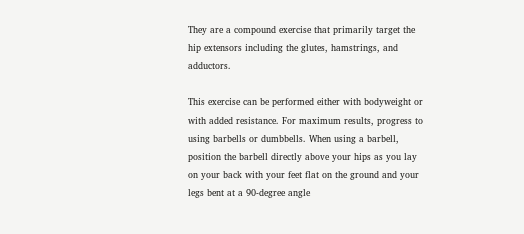They are a compound exercise that primarily target the hip extensors including the glutes, hamstrings, and adductors.

This exercise can be performed either with bodyweight or with added resistance. For maximum results, progress to using barbells or dumbbells. When using a barbell, position the barbell directly above your hips as you lay on your back with your feet flat on the ground and your legs bent at a 90-degree angle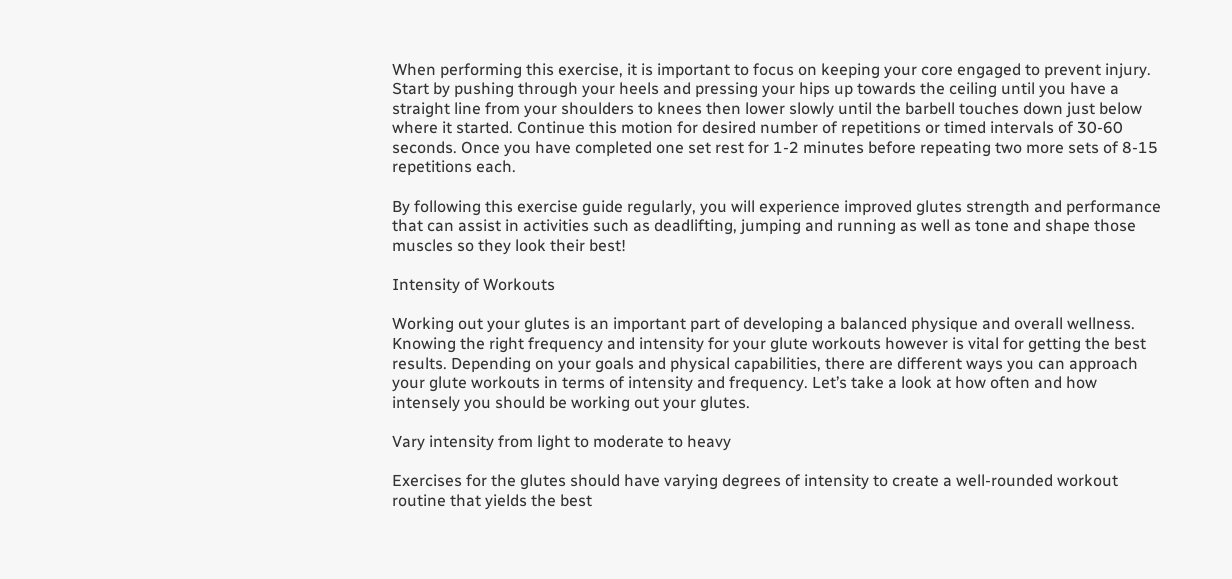When performing this exercise, it is important to focus on keeping your core engaged to prevent injury. Start by pushing through your heels and pressing your hips up towards the ceiling until you have a straight line from your shoulders to knees then lower slowly until the barbell touches down just below where it started. Continue this motion for desired number of repetitions or timed intervals of 30-60 seconds. Once you have completed one set rest for 1-2 minutes before repeating two more sets of 8-15 repetitions each.

By following this exercise guide regularly, you will experience improved glutes strength and performance that can assist in activities such as deadlifting, jumping and running as well as tone and shape those muscles so they look their best!

Intensity of Workouts

Working out your glutes is an important part of developing a balanced physique and overall wellness. Knowing the right frequency and intensity for your glute workouts however is vital for getting the best results. Depending on your goals and physical capabilities, there are different ways you can approach your glute workouts in terms of intensity and frequency. Let’s take a look at how often and how intensely you should be working out your glutes.

Vary intensity from light to moderate to heavy

Exercises for the glutes should have varying degrees of intensity to create a well-rounded workout routine that yields the best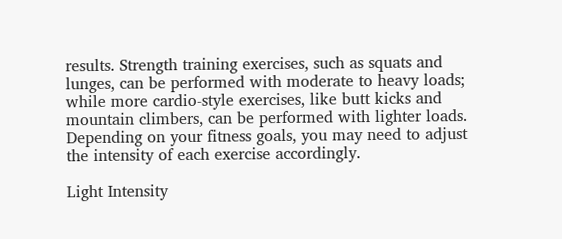results. Strength training exercises, such as squats and lunges, can be performed with moderate to heavy loads; while more cardio-style exercises, like butt kicks and mountain climbers, can be performed with lighter loads. Depending on your fitness goals, you may need to adjust the intensity of each exercise accordingly.

Light Intensity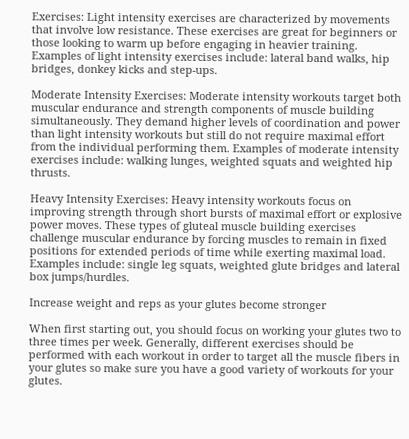Exercises: Light intensity exercises are characterized by movements that involve low resistance. These exercises are great for beginners or those looking to warm up before engaging in heavier training. Examples of light intensity exercises include: lateral band walks, hip bridges, donkey kicks and step-ups.

Moderate Intensity Exercises: Moderate intensity workouts target both muscular endurance and strength components of muscle building simultaneously. They demand higher levels of coordination and power than light intensity workouts but still do not require maximal effort from the individual performing them. Examples of moderate intensity exercises include: walking lunges, weighted squats and weighted hip thrusts.

Heavy Intensity Exercises: Heavy intensity workouts focus on improving strength through short bursts of maximal effort or explosive power moves. These types of gluteal muscle building exercises challenge muscular endurance by forcing muscles to remain in fixed positions for extended periods of time while exerting maximal load. Examples include: single leg squats, weighted glute bridges and lateral box jumps/hurdles.

Increase weight and reps as your glutes become stronger

When first starting out, you should focus on working your glutes two to three times per week. Generally, different exercises should be performed with each workout in order to target all the muscle fibers in your glutes so make sure you have a good variety of workouts for your glutes.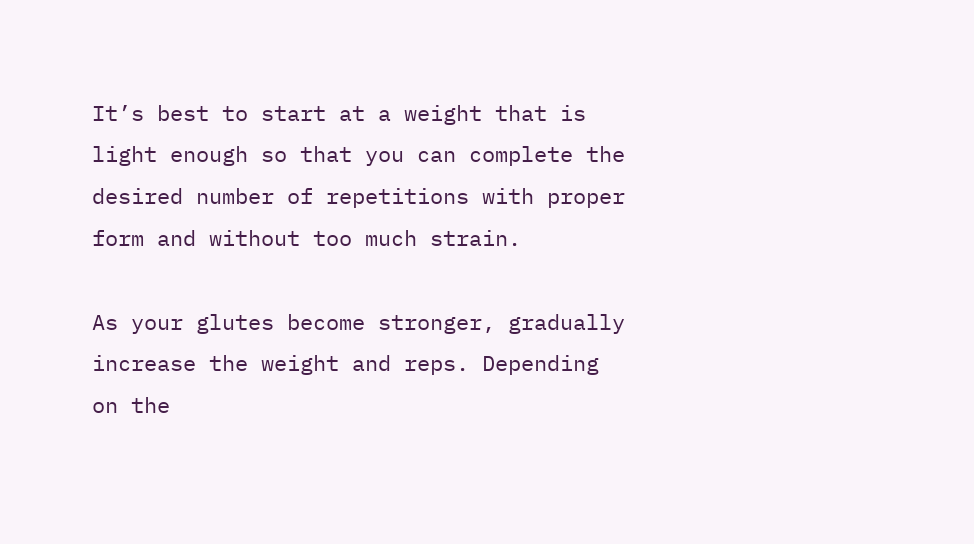It’s best to start at a weight that is light enough so that you can complete the desired number of repetitions with proper form and without too much strain.

As your glutes become stronger, gradually increase the weight and reps. Depending on the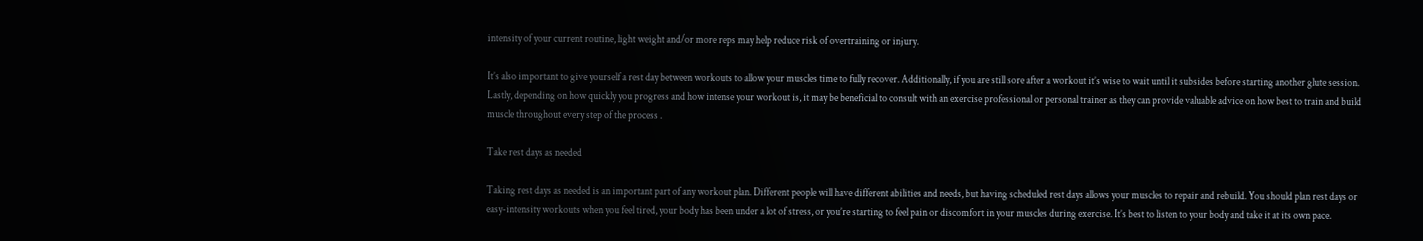intensity of your current routine, light weight and/or more reps may help reduce risk of overtraining or injury.

It’s also important to give yourself a rest day between workouts to allow your muscles time to fully recover. Additionally, if you are still sore after a workout it’s wise to wait until it subsides before starting another glute session. Lastly, depending on how quickly you progress and how intense your workout is, it may be beneficial to consult with an exercise professional or personal trainer as they can provide valuable advice on how best to train and build muscle throughout every step of the process .

Take rest days as needed

Taking rest days as needed is an important part of any workout plan. Different people will have different abilities and needs, but having scheduled rest days allows your muscles to repair and rebuild. You should plan rest days or easy-intensity workouts when you feel tired, your body has been under a lot of stress, or you’re starting to feel pain or discomfort in your muscles during exercise. It’s best to listen to your body and take it at its own pace.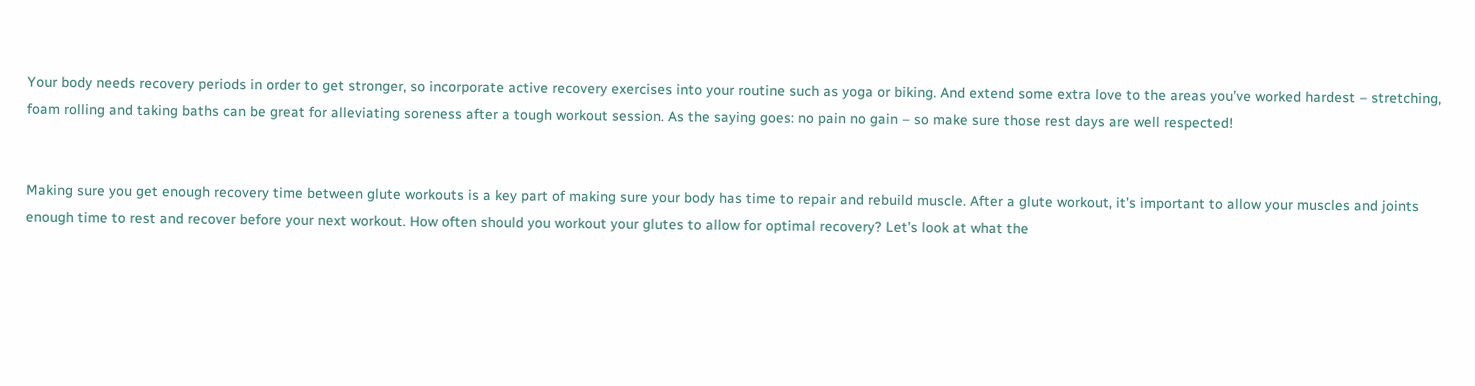Your body needs recovery periods in order to get stronger, so incorporate active recovery exercises into your routine such as yoga or biking. And extend some extra love to the areas you’ve worked hardest – stretching, foam rolling and taking baths can be great for alleviating soreness after a tough workout session. As the saying goes: no pain no gain – so make sure those rest days are well respected!


Making sure you get enough recovery time between glute workouts is a key part of making sure your body has time to repair and rebuild muscle. After a glute workout, it’s important to allow your muscles and joints enough time to rest and recover before your next workout. How often should you workout your glutes to allow for optimal recovery? Let’s look at what the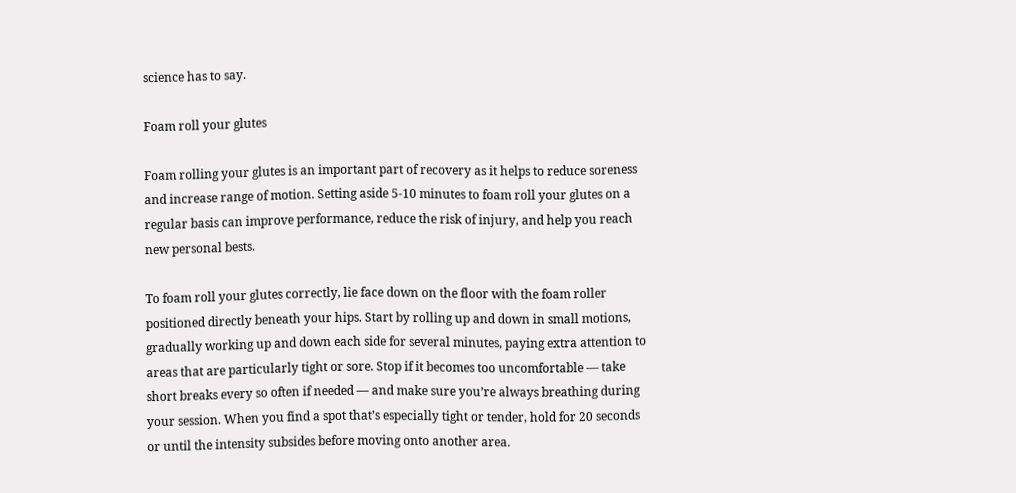science has to say.

Foam roll your glutes

Foam rolling your glutes is an important part of recovery as it helps to reduce soreness and increase range of motion. Setting aside 5-10 minutes to foam roll your glutes on a regular basis can improve performance, reduce the risk of injury, and help you reach new personal bests.

To foam roll your glutes correctly, lie face down on the floor with the foam roller positioned directly beneath your hips. Start by rolling up and down in small motions, gradually working up and down each side for several minutes, paying extra attention to areas that are particularly tight or sore. Stop if it becomes too uncomfortable — take short breaks every so often if needed — and make sure you’re always breathing during your session. When you find a spot that’s especially tight or tender, hold for 20 seconds or until the intensity subsides before moving onto another area.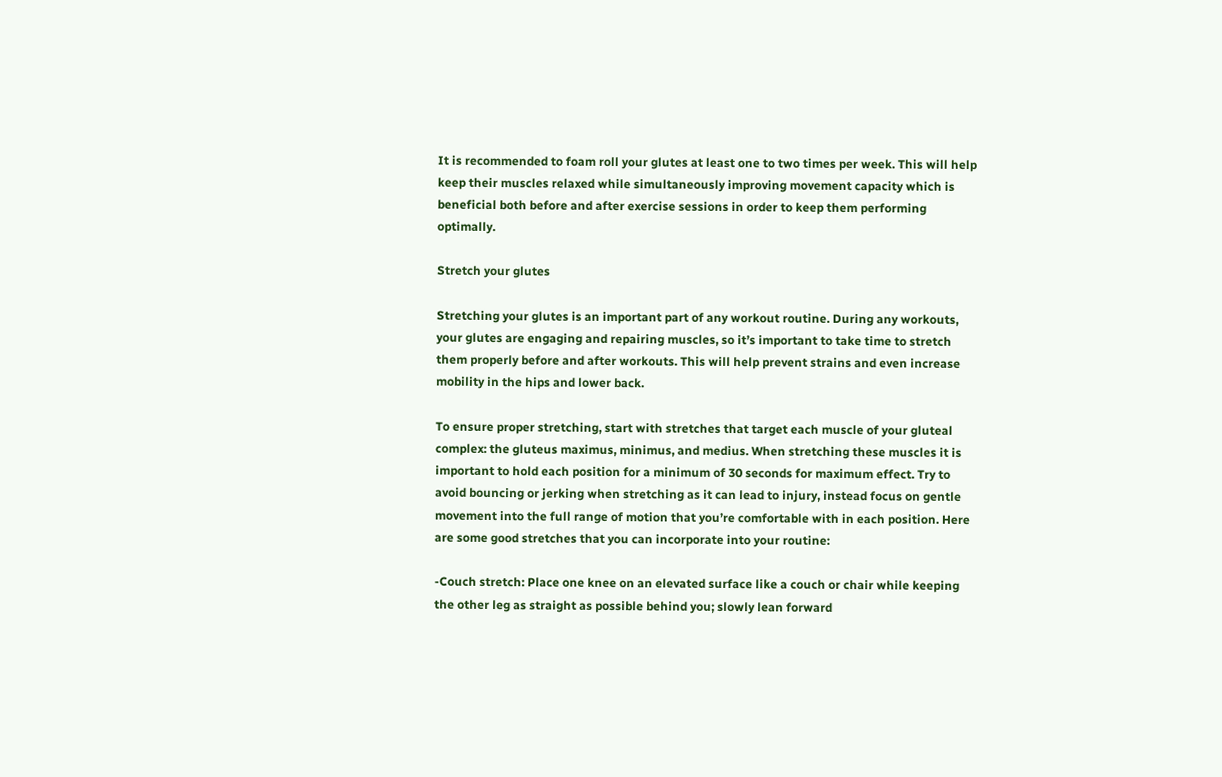It is recommended to foam roll your glutes at least one to two times per week. This will help keep their muscles relaxed while simultaneously improving movement capacity which is beneficial both before and after exercise sessions in order to keep them performing optimally.

Stretch your glutes

Stretching your glutes is an important part of any workout routine. During any workouts, your glutes are engaging and repairing muscles, so it’s important to take time to stretch them properly before and after workouts. This will help prevent strains and even increase mobility in the hips and lower back.

To ensure proper stretching, start with stretches that target each muscle of your gluteal complex: the gluteus maximus, minimus, and medius. When stretching these muscles it is important to hold each position for a minimum of 30 seconds for maximum effect. Try to avoid bouncing or jerking when stretching as it can lead to injury, instead focus on gentle movement into the full range of motion that you’re comfortable with in each position. Here are some good stretches that you can incorporate into your routine:

-Couch stretch: Place one knee on an elevated surface like a couch or chair while keeping the other leg as straight as possible behind you; slowly lean forward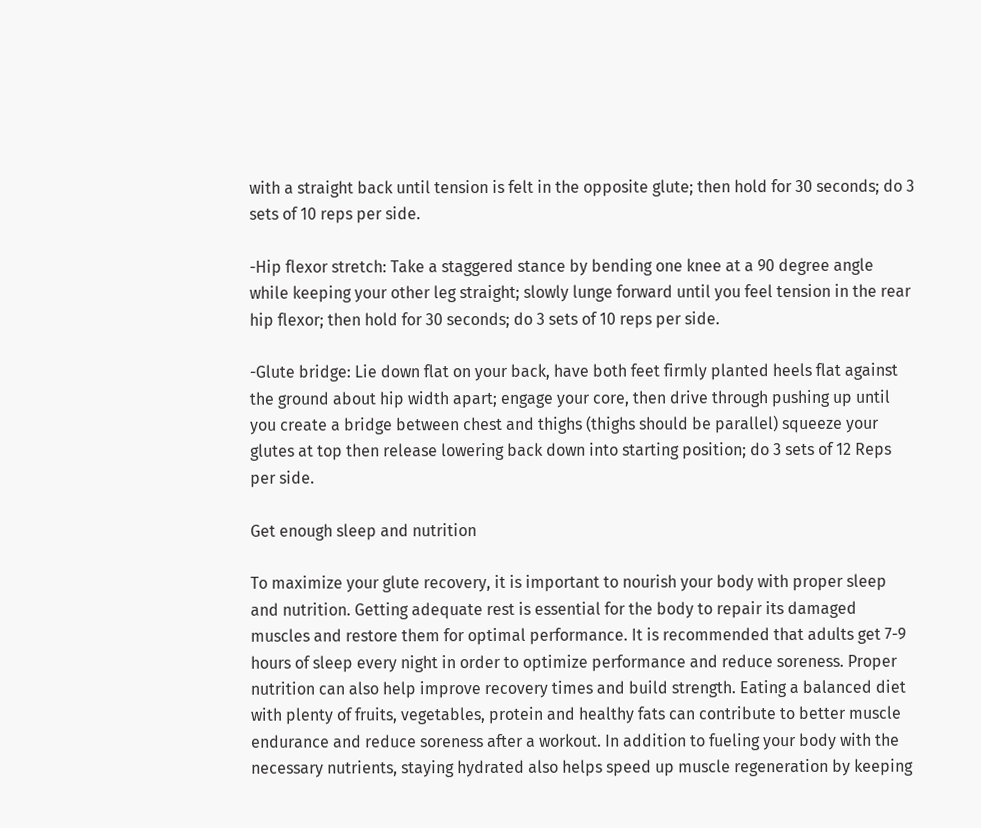with a straight back until tension is felt in the opposite glute; then hold for 30 seconds; do 3 sets of 10 reps per side.

-Hip flexor stretch: Take a staggered stance by bending one knee at a 90 degree angle while keeping your other leg straight; slowly lunge forward until you feel tension in the rear hip flexor; then hold for 30 seconds; do 3 sets of 10 reps per side.

-Glute bridge: Lie down flat on your back, have both feet firmly planted heels flat against the ground about hip width apart; engage your core, then drive through pushing up until you create a bridge between chest and thighs (thighs should be parallel) squeeze your glutes at top then release lowering back down into starting position; do 3 sets of 12 Reps per side.

Get enough sleep and nutrition

To maximize your glute recovery, it is important to nourish your body with proper sleep and nutrition. Getting adequate rest is essential for the body to repair its damaged muscles and restore them for optimal performance. It is recommended that adults get 7-9 hours of sleep every night in order to optimize performance and reduce soreness. Proper nutrition can also help improve recovery times and build strength. Eating a balanced diet with plenty of fruits, vegetables, protein and healthy fats can contribute to better muscle endurance and reduce soreness after a workout. In addition to fueling your body with the necessary nutrients, staying hydrated also helps speed up muscle regeneration by keeping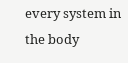every system in the body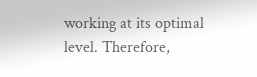working at its optimal level. Therefore,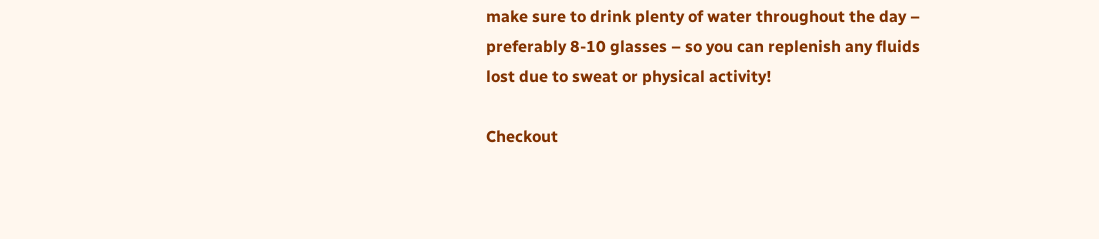make sure to drink plenty of water throughout the day – preferably 8-10 glasses – so you can replenish any fluids lost due to sweat or physical activity!

Checkout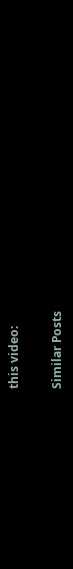this video:

Similar Posts